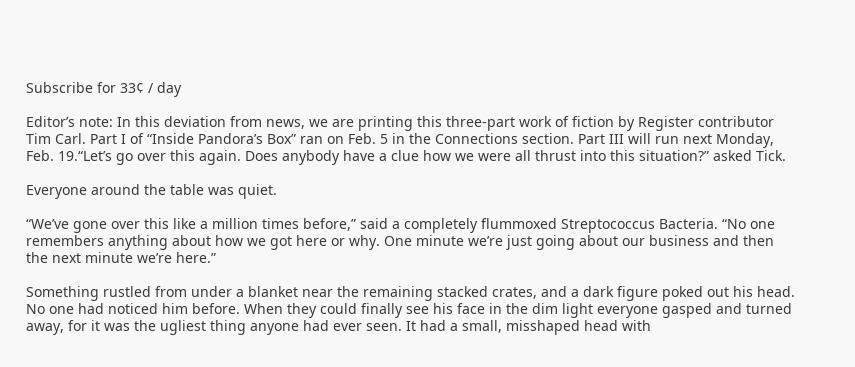Subscribe for 33¢ / day

Editor’s note: In this deviation from news, we are printing this three-part work of fiction by Register contributor Tim Carl. Part I of “Inside Pandora’s Box” ran on Feb. 5 in the Connections section. Part III will run next Monday, Feb. 19.“Let’s go over this again. Does anybody have a clue how we were all thrust into this situation?” asked Tick.

Everyone around the table was quiet.

“We’ve gone over this like a million times before,” said a completely flummoxed Streptococcus Bacteria. “No one remembers anything about how we got here or why. One minute we’re just going about our business and then the next minute we’re here.”

Something rustled from under a blanket near the remaining stacked crates, and a dark figure poked out his head. No one had noticed him before. When they could finally see his face in the dim light everyone gasped and turned away, for it was the ugliest thing anyone had ever seen. It had a small, misshaped head with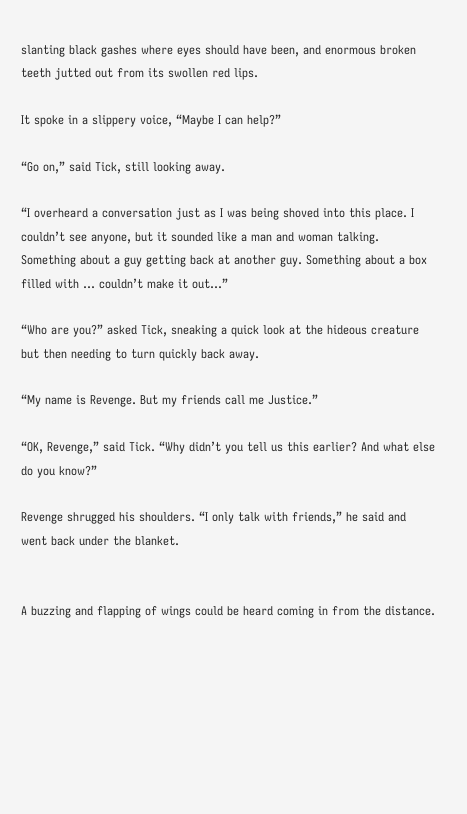slanting black gashes where eyes should have been, and enormous broken teeth jutted out from its swollen red lips.

It spoke in a slippery voice, “Maybe I can help?”

“Go on,” said Tick, still looking away.

“I overheard a conversation just as I was being shoved into this place. I couldn’t see anyone, but it sounded like a man and woman talking. Something about a guy getting back at another guy. Something about a box filled with ... couldn’t make it out...”

“Who are you?” asked Tick, sneaking a quick look at the hideous creature but then needing to turn quickly back away.

“My name is Revenge. But my friends call me Justice.”

“OK, Revenge,” said Tick. “Why didn’t you tell us this earlier? And what else do you know?”

Revenge shrugged his shoulders. “I only talk with friends,” he said and went back under the blanket.


A buzzing and flapping of wings could be heard coming in from the distance.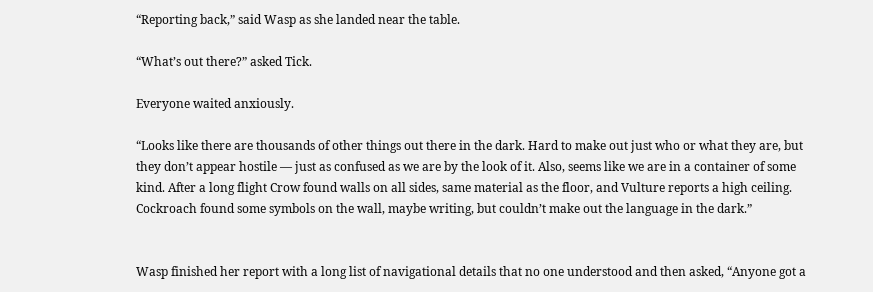“Reporting back,” said Wasp as she landed near the table.

“What’s out there?” asked Tick.

Everyone waited anxiously.

“Looks like there are thousands of other things out there in the dark. Hard to make out just who or what they are, but they don’t appear hostile — just as confused as we are by the look of it. Also, seems like we are in a container of some kind. After a long flight Crow found walls on all sides, same material as the floor, and Vulture reports a high ceiling. Cockroach found some symbols on the wall, maybe writing, but couldn’t make out the language in the dark.”


Wasp finished her report with a long list of navigational details that no one understood and then asked, “Anyone got a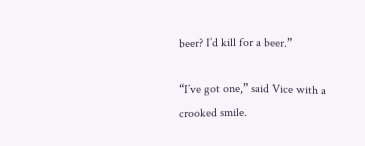beer? I’d kill for a beer.”

“I’ve got one,” said Vice with a crooked smile.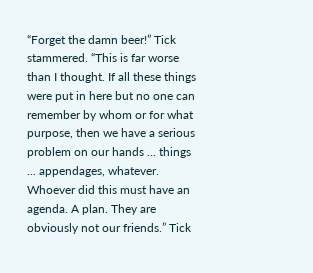“Forget the damn beer!” Tick stammered. “This is far worse than I thought. If all these things were put in here but no one can remember by whom or for what purpose, then we have a serious problem on our hands ... things ... appendages, whatever. Whoever did this must have an agenda. A plan. They are obviously not our friends.” Tick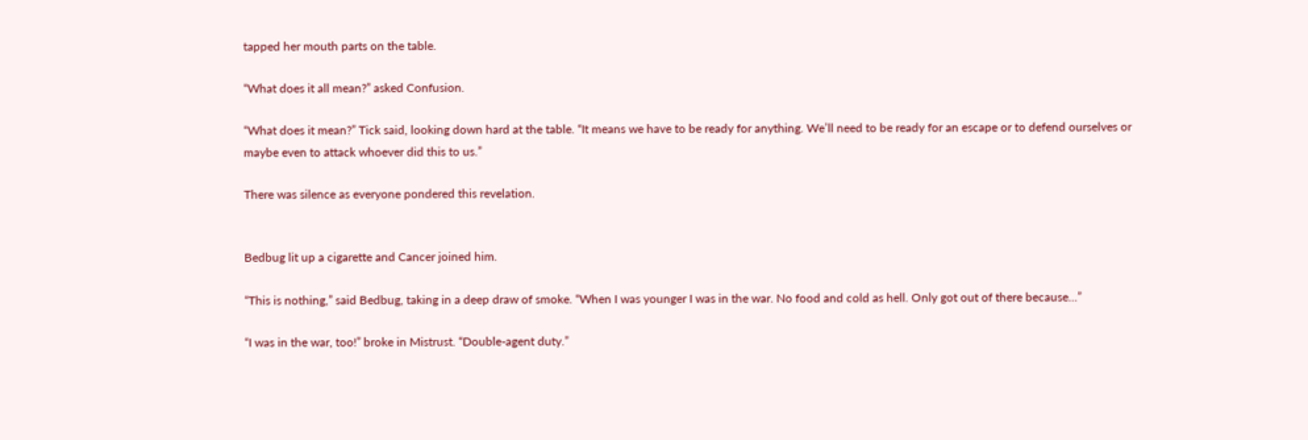tapped her mouth parts on the table.

“What does it all mean?” asked Confusion.

“What does it mean?” Tick said, looking down hard at the table. “It means we have to be ready for anything. We’ll need to be ready for an escape or to defend ourselves or maybe even to attack whoever did this to us.”

There was silence as everyone pondered this revelation.


Bedbug lit up a cigarette and Cancer joined him.

“This is nothing,” said Bedbug, taking in a deep draw of smoke. “When I was younger I was in the war. No food and cold as hell. Only got out of there because...”

“I was in the war, too!” broke in Mistrust. “Double-agent duty.”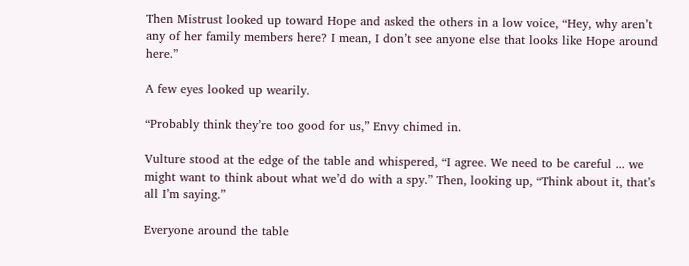Then Mistrust looked up toward Hope and asked the others in a low voice, “Hey, why aren’t any of her family members here? I mean, I don’t see anyone else that looks like Hope around here.”

A few eyes looked up wearily.

“Probably think they’re too good for us,” Envy chimed in.

Vulture stood at the edge of the table and whispered, “I agree. We need to be careful ... we might want to think about what we’d do with a spy.” Then, looking up, “Think about it, that’s all I’m saying.”

Everyone around the table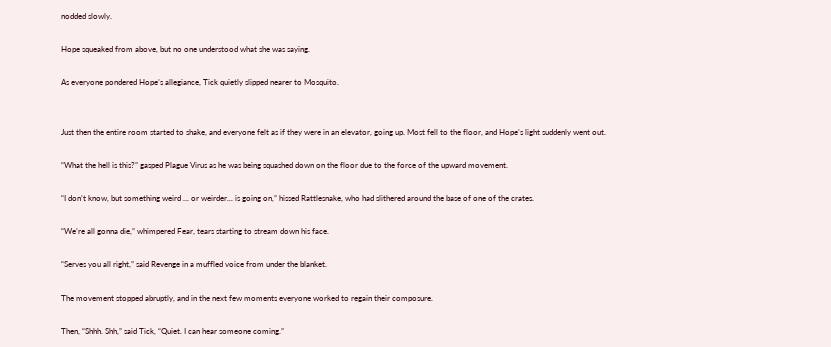nodded slowly.

Hope squeaked from above, but no one understood what she was saying.

As everyone pondered Hope’s allegiance, Tick quietly slipped nearer to Mosquito.


Just then the entire room started to shake, and everyone felt as if they were in an elevator, going up. Most fell to the floor, and Hope’s light suddenly went out.

“What the hell is this?” gasped Plague Virus as he was being squashed down on the floor due to the force of the upward movement.

“I don’t know, but something weird ... or weirder... is going on,” hissed Rattlesnake, who had slithered around the base of one of the crates.

“We’re all gonna die,” whimpered Fear, tears starting to stream down his face.

“Serves you all right,” said Revenge in a muffled voice from under the blanket.

The movement stopped abruptly, and in the next few moments everyone worked to regain their composure.

Then, “Shhh. Shh,” said Tick, “Quiet. I can hear someone coming.”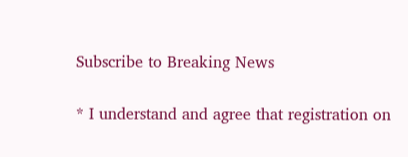Subscribe to Breaking News

* I understand and agree that registration on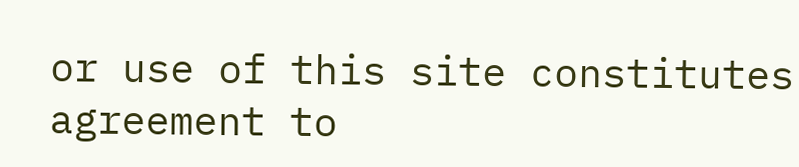or use of this site constitutes agreement to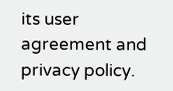its user agreement and privacy policy.